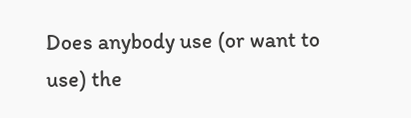Does anybody use (or want to use) the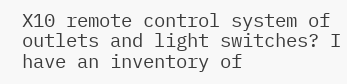X10 remote control system of outlets and light switches? I have an inventory of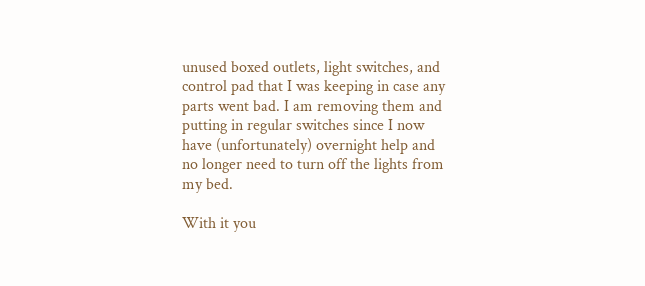unused boxed outlets, light switches, and control pad that I was keeping in case any parts went bad. I am removing them and putting in regular switches since I now have (unfortunately) overnight help and no longer need to turn off the lights from my bed.

With it you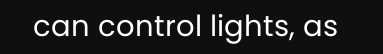can control lights, as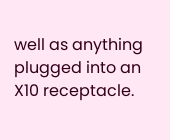well as anything plugged into an X10 receptacle.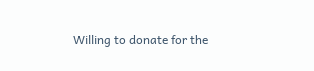Willing to donate for the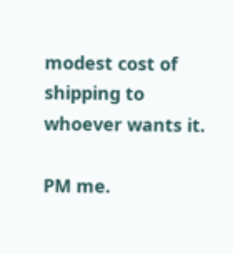modest cost of shipping to whoever wants it.

PM me.